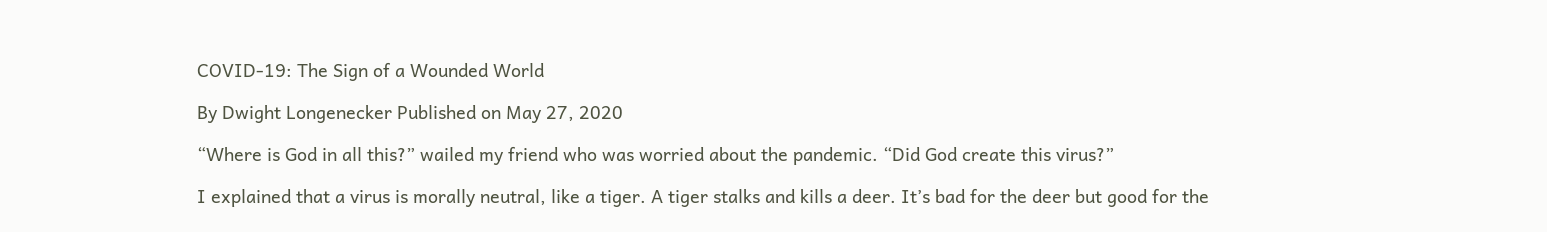COVID-19: The Sign of a Wounded World

By Dwight Longenecker Published on May 27, 2020

“Where is God in all this?” wailed my friend who was worried about the pandemic. “Did God create this virus?”

I explained that a virus is morally neutral, like a tiger. A tiger stalks and kills a deer. It’s bad for the deer but good for the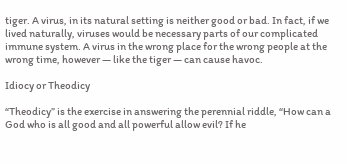tiger. A virus, in its natural setting is neither good or bad. In fact, if we lived naturally, viruses would be necessary parts of our complicated immune system. A virus in the wrong place for the wrong people at the wrong time, however — like the tiger — can cause havoc.

Idiocy or Theodicy

“Theodicy” is the exercise in answering the perennial riddle, “How can a God who is all good and all powerful allow evil? If he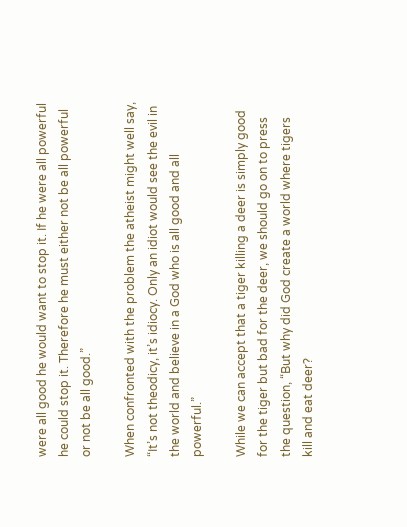were all good he would want to stop it. If he were all powerful he could stop it. Therefore he must either not be all powerful or not be all good.”

When confronted with the problem the atheist might well say, “It’s not theodicy, it’s idiocy. Only an idiot would see the evil in the world and believe in a God who is all good and all powerful.”

While we can accept that a tiger killing a deer is simply good for the tiger but bad for the deer, we should go on to press the question, “But why did God create a world where tigers kill and eat deer?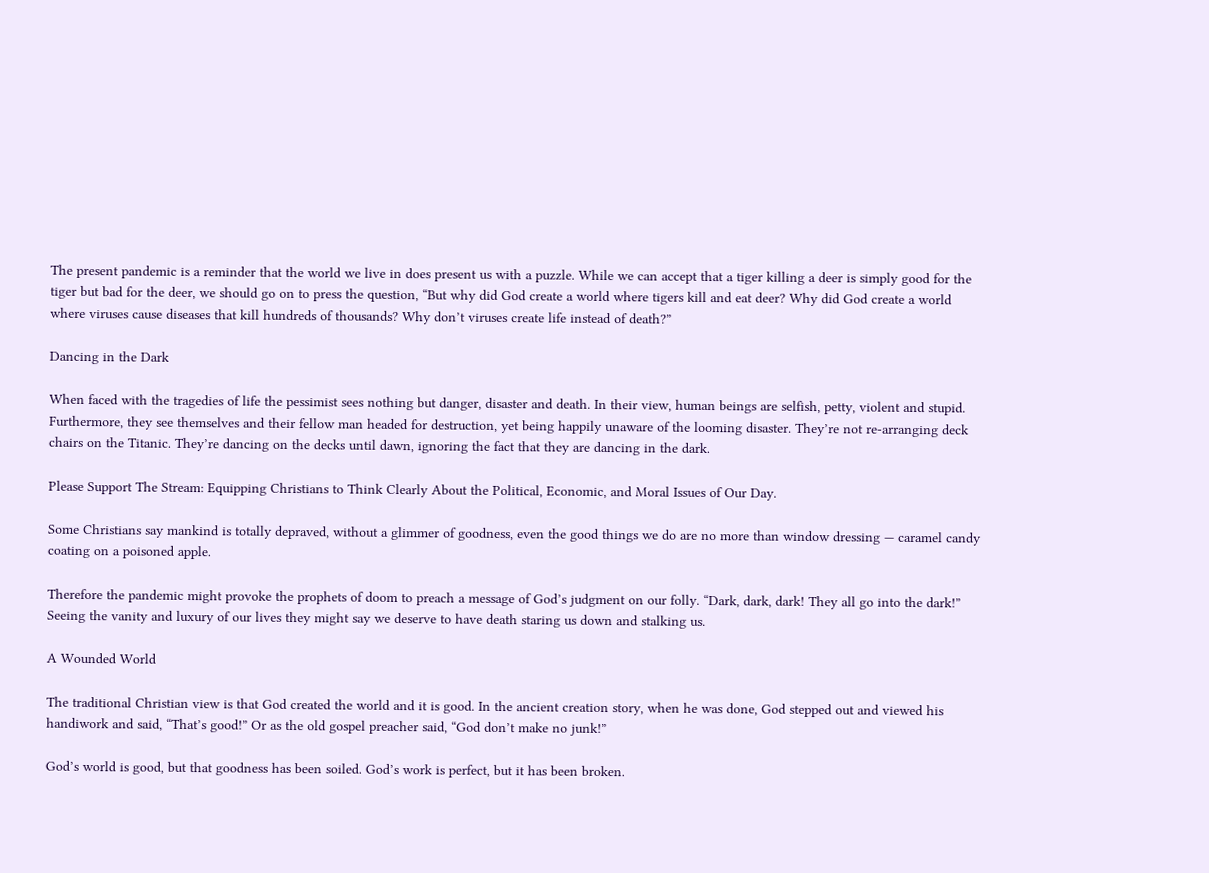The present pandemic is a reminder that the world we live in does present us with a puzzle. While we can accept that a tiger killing a deer is simply good for the tiger but bad for the deer, we should go on to press the question, “But why did God create a world where tigers kill and eat deer? Why did God create a world where viruses cause diseases that kill hundreds of thousands? Why don’t viruses create life instead of death?”

Dancing in the Dark

When faced with the tragedies of life the pessimist sees nothing but danger, disaster and death. In their view, human beings are selfish, petty, violent and stupid. Furthermore, they see themselves and their fellow man headed for destruction, yet being happily unaware of the looming disaster. They’re not re-arranging deck chairs on the Titanic. They’re dancing on the decks until dawn, ignoring the fact that they are dancing in the dark.

Please Support The Stream: Equipping Christians to Think Clearly About the Political, Economic, and Moral Issues of Our Day.

Some Christians say mankind is totally depraved, without a glimmer of goodness, even the good things we do are no more than window dressing — caramel candy coating on a poisoned apple.

Therefore the pandemic might provoke the prophets of doom to preach a message of God’s judgment on our folly. “Dark, dark, dark! They all go into the dark!” Seeing the vanity and luxury of our lives they might say we deserve to have death staring us down and stalking us.

A Wounded World

The traditional Christian view is that God created the world and it is good. In the ancient creation story, when he was done, God stepped out and viewed his handiwork and said, “That’s good!” Or as the old gospel preacher said, “God don’t make no junk!”

God’s world is good, but that goodness has been soiled. God’s work is perfect, but it has been broken.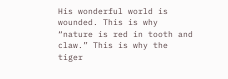His wonderful world is wounded. This is why “nature is red in tooth and claw.” This is why the tiger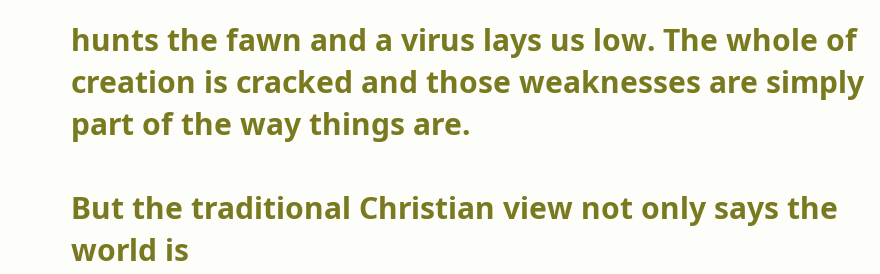hunts the fawn and a virus lays us low. The whole of creation is cracked and those weaknesses are simply part of the way things are.

But the traditional Christian view not only says the world is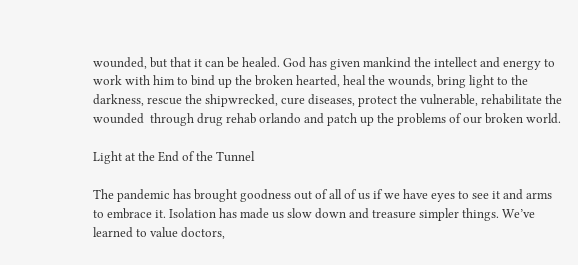wounded, but that it can be healed. God has given mankind the intellect and energy to work with him to bind up the broken hearted, heal the wounds, bring light to the darkness, rescue the shipwrecked, cure diseases, protect the vulnerable, rehabilitate the wounded  through drug rehab orlando and patch up the problems of our broken world.

Light at the End of the Tunnel

The pandemic has brought goodness out of all of us if we have eyes to see it and arms to embrace it. Isolation has made us slow down and treasure simpler things. We’ve learned to value doctors,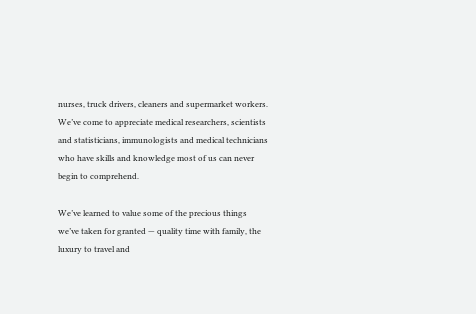nurses, truck drivers, cleaners and supermarket workers. We’ve come to appreciate medical researchers, scientists and statisticians, immunologists and medical technicians who have skills and knowledge most of us can never begin to comprehend.

We’ve learned to value some of the precious things we’ve taken for granted — quality time with family, the luxury to travel and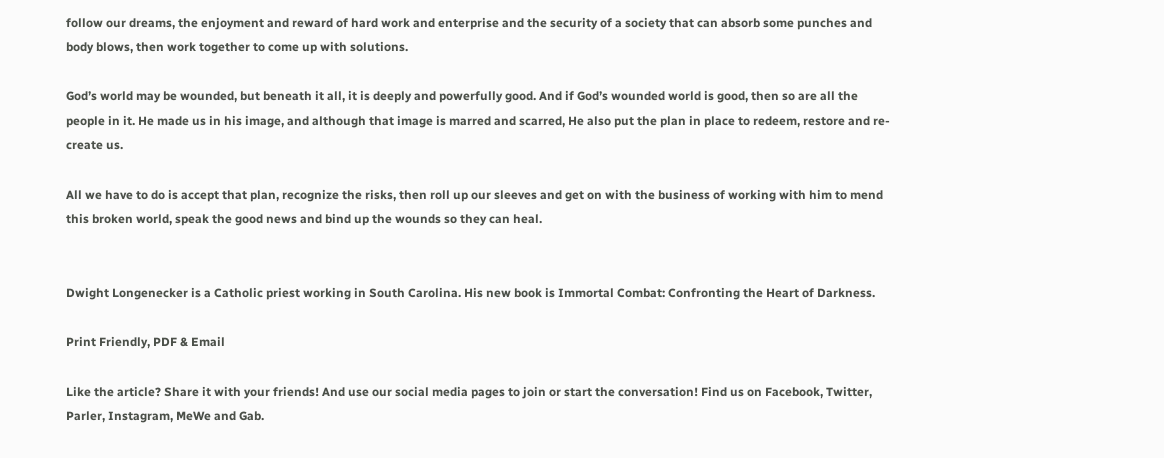follow our dreams, the enjoyment and reward of hard work and enterprise and the security of a society that can absorb some punches and body blows, then work together to come up with solutions.

God’s world may be wounded, but beneath it all, it is deeply and powerfully good. And if God’s wounded world is good, then so are all the people in it. He made us in his image, and although that image is marred and scarred, He also put the plan in place to redeem, restore and re-create us.

All we have to do is accept that plan, recognize the risks, then roll up our sleeves and get on with the business of working with him to mend this broken world, speak the good news and bind up the wounds so they can heal.


Dwight Longenecker is a Catholic priest working in South Carolina. His new book is Immortal Combat: Confronting the Heart of Darkness.

Print Friendly, PDF & Email

Like the article? Share it with your friends! And use our social media pages to join or start the conversation! Find us on Facebook, Twitter, Parler, Instagram, MeWe and Gab.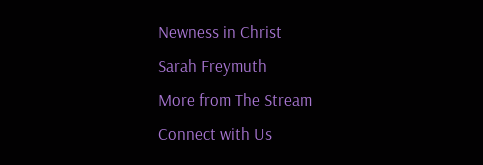Newness in Christ
Sarah Freymuth
More from The Stream
Connect with Us